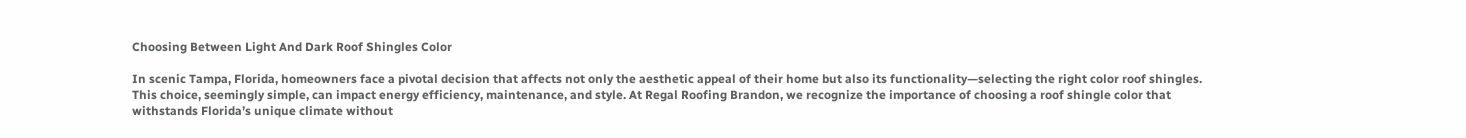Choosing Between Light And Dark Roof Shingles Color

In scenic Tampa, Florida, homeowners face a pivotal decision that affects not only the aesthetic appeal of their home but also its functionality—selecting the right color roof shingles. This choice, seemingly simple, can impact energy efficiency, maintenance, and style. At Regal Roofing Brandon, we recognize the importance of choosing a roof shingle color that withstands Florida’s unique climate without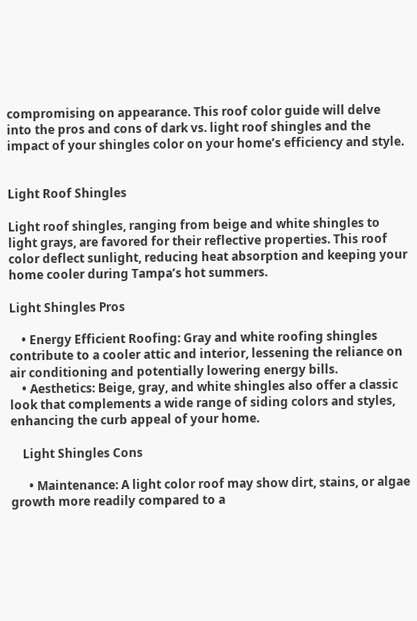compromising on appearance. This roof color guide will delve into the pros and cons of dark vs. light roof shingles and the impact of your shingles color on your home’s efficiency and style.


Light Roof Shingles

Light roof shingles, ranging from beige and white shingles to light grays, are favored for their reflective properties. This roof color deflect sunlight, reducing heat absorption and keeping your home cooler during Tampa’s hot summers.

Light Shingles Pros

    • Energy Efficient Roofing: Gray and white roofing shingles contribute to a cooler attic and interior, lessening the reliance on air conditioning and potentially lowering energy bills.
    • Aesthetics: Beige, gray, and white shingles also offer a classic look that complements a wide range of siding colors and styles, enhancing the curb appeal of your home.

    Light Shingles Cons

      • Maintenance: A light color roof may show dirt, stains, or algae growth more readily compared to a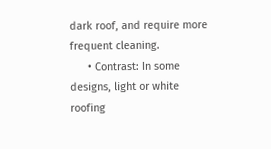dark roof, and require more frequent cleaning.
      • Contrast: In some designs, light or white roofing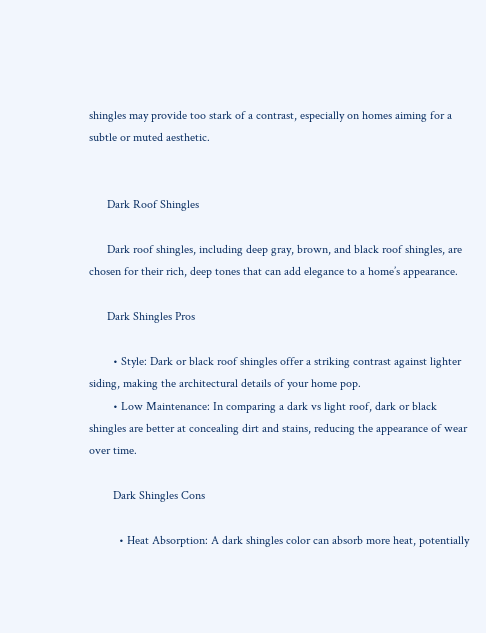shingles may provide too stark of a contrast, especially on homes aiming for a subtle or muted aesthetic.


      Dark Roof Shingles

      Dark roof shingles, including deep gray, brown, and black roof shingles, are chosen for their rich, deep tones that can add elegance to a home’s appearance.

      Dark Shingles Pros

        • Style: Dark or black roof shingles offer a striking contrast against lighter siding, making the architectural details of your home pop.
        • Low Maintenance: In comparing a dark vs light roof, dark or black shingles are better at concealing dirt and stains, reducing the appearance of wear over time.

        Dark Shingles Cons

          • Heat Absorption: A dark shingles color can absorb more heat, potentially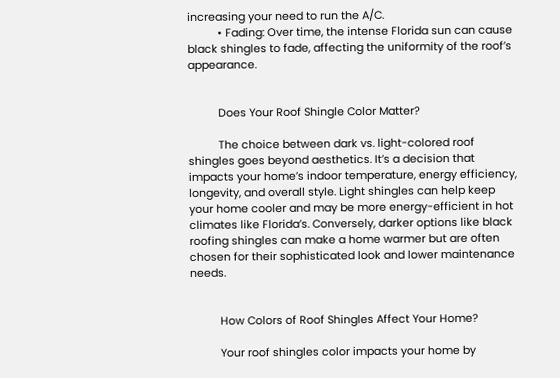increasing your need to run the A/C.
          • Fading: Over time, the intense Florida sun can cause black shingles to fade, affecting the uniformity of the roof’s appearance.


          Does Your Roof Shingle Color Matter?

          The choice between dark vs. light-colored roof shingles goes beyond aesthetics. It’s a decision that impacts your home’s indoor temperature, energy efficiency, longevity, and overall style. Light shingles can help keep your home cooler and may be more energy-efficient in hot climates like Florida’s. Conversely, darker options like black roofing shingles can make a home warmer but are often chosen for their sophisticated look and lower maintenance needs.


          How Colors of Roof Shingles Affect Your Home?

          Your roof shingles color impacts your home by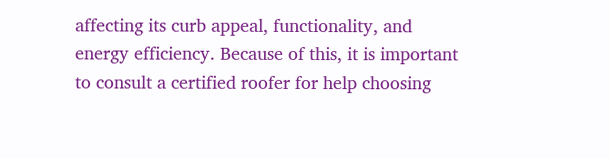affecting its curb appeal, functionality, and energy efficiency. Because of this, it is important to consult a certified roofer for help choosing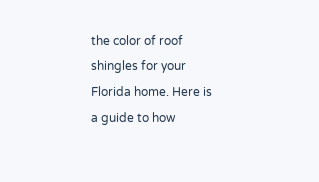the color of roof shingles for your Florida home. Here is a guide to how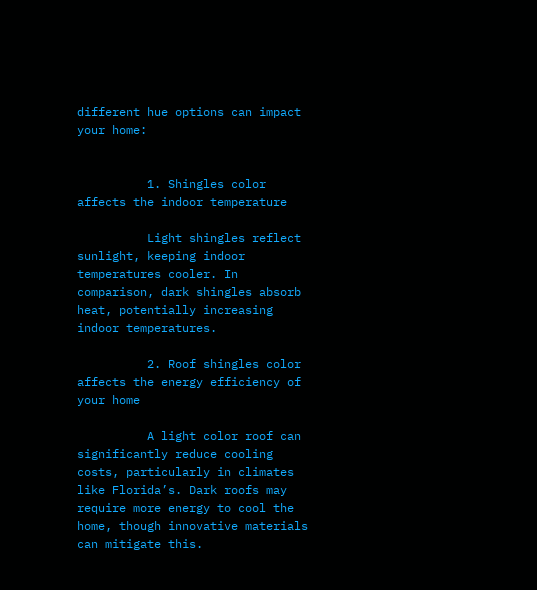different hue options can impact your home:


          1. Shingles color affects the indoor temperature

          Light shingles reflect sunlight, keeping indoor temperatures cooler. In comparison, dark shingles absorb heat, potentially increasing indoor temperatures.

          2. Roof shingles color affects the energy efficiency of your home

          A light color roof can significantly reduce cooling costs, particularly in climates like Florida’s. Dark roofs may require more energy to cool the home, though innovative materials can mitigate this.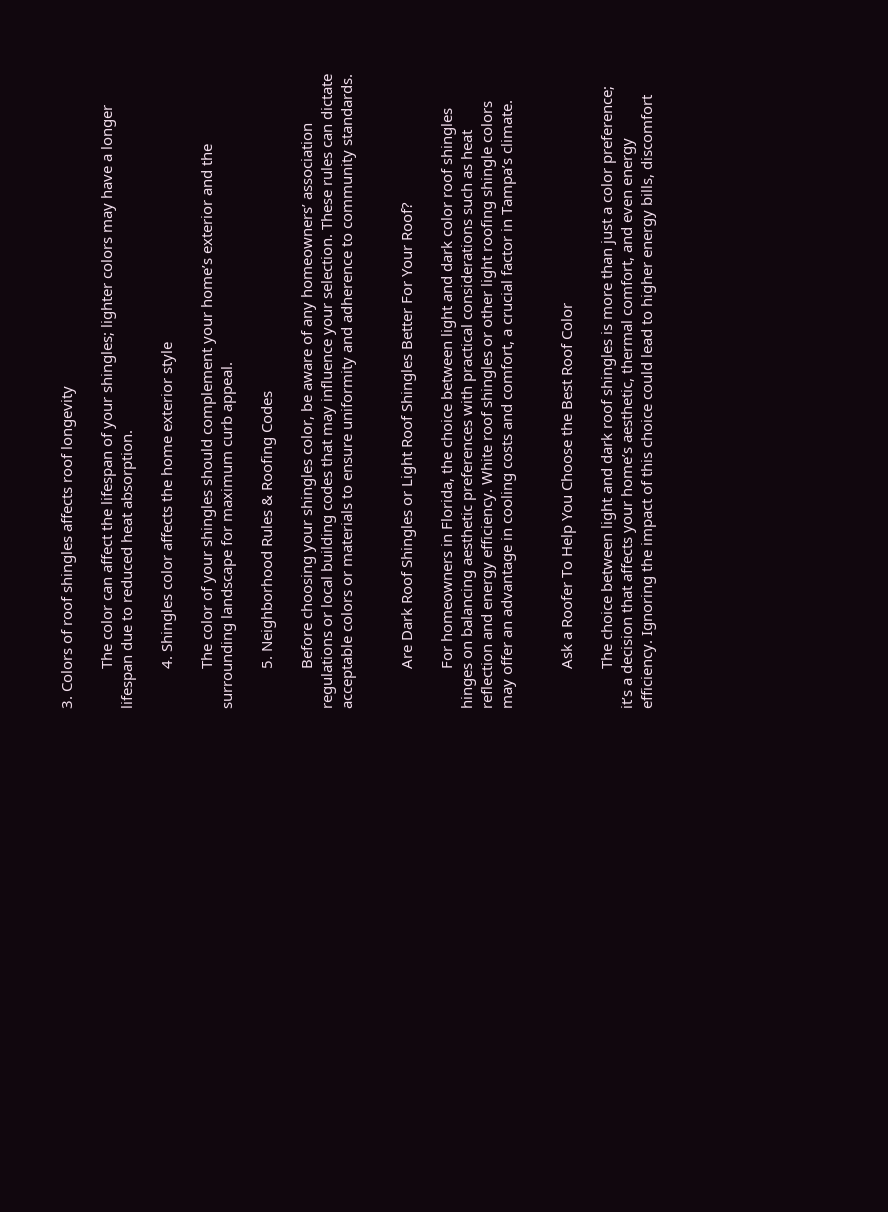3. Colors of roof shingles affects roof longevity

          The color can affect the lifespan of your shingles; lighter colors may have a longer lifespan due to reduced heat absorption.

          4. Shingles color affects the home exterior style

          The color of your shingles should complement your home’s exterior and the surrounding landscape for maximum curb appeal.

          5. Neighborhood Rules & Roofing Codes

          Before choosing your shingles color, be aware of any homeowners’ association regulations or local building codes that may influence your selection. These rules can dictate acceptable colors or materials to ensure uniformity and adherence to community standards.


          Are Dark Roof Shingles or Light Roof Shingles Better For Your Roof?

          For homeowners in Florida, the choice between light and dark color roof shingles hinges on balancing aesthetic preferences with practical considerations such as heat reflection and energy efficiency. White roof shingles or other light roofing shingle colors may offer an advantage in cooling costs and comfort, a crucial factor in Tampa’s climate.


          Ask a Roofer To Help You Choose the Best Roof Color

          The choice between light and dark roof shingles is more than just a color preference; it’s a decision that affects your home’s aesthetic, thermal comfort, and even energy efficiency. Ignoring the impact of this choice could lead to higher energy bills, discomfort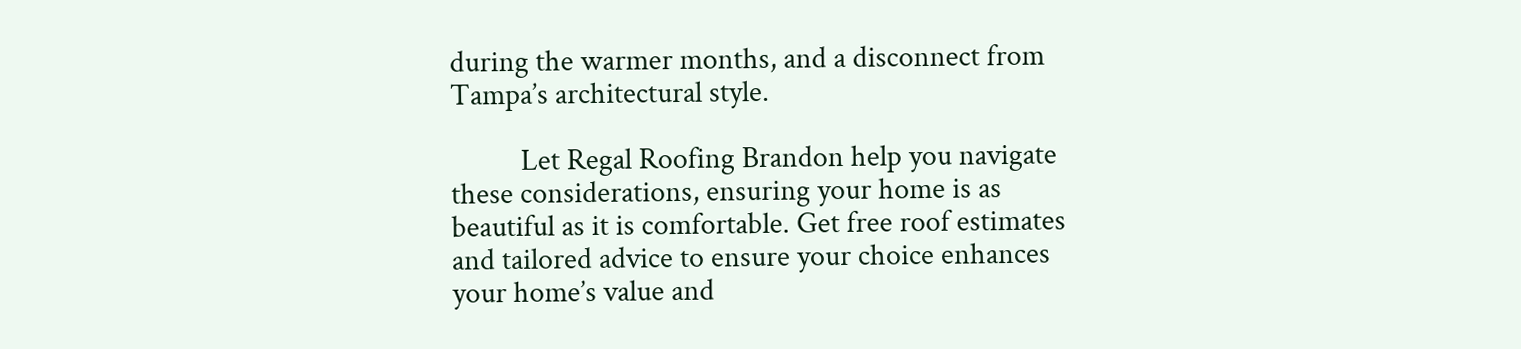during the warmer months, and a disconnect from Tampa’s architectural style.

          Let Regal Roofing Brandon help you navigate these considerations, ensuring your home is as beautiful as it is comfortable. Get free roof estimates and tailored advice to ensure your choice enhances your home’s value and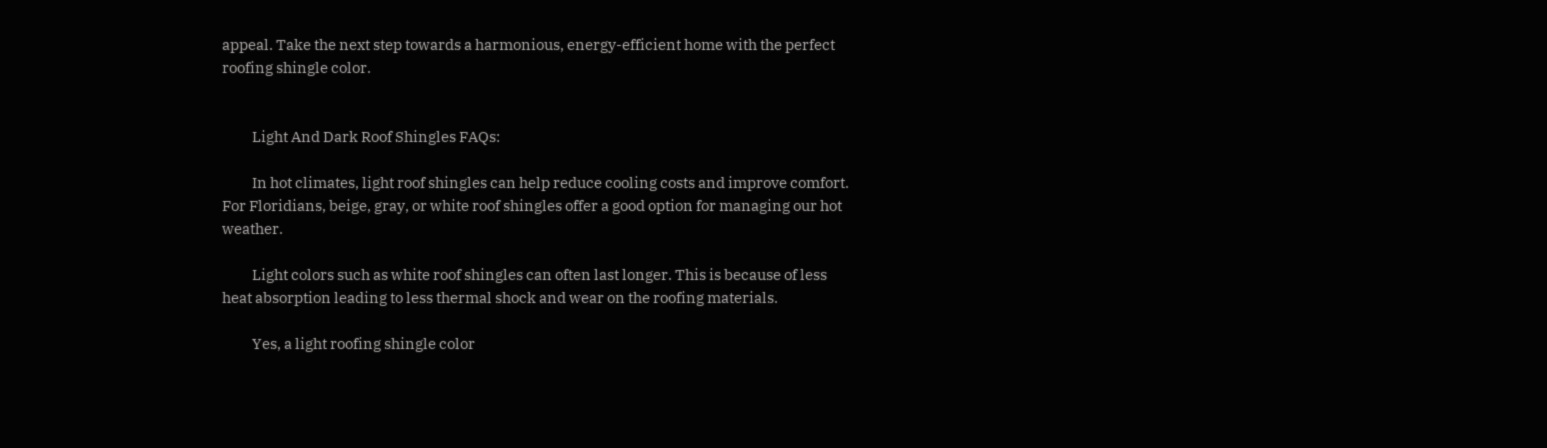appeal. Take the next step towards a harmonious, energy-efficient home with the perfect roofing shingle color.


          Light And Dark Roof Shingles FAQs:

          In hot climates, light roof shingles can help reduce cooling costs and improve comfort. For Floridians, beige, gray, or white roof shingles offer a good option for managing our hot weather.

          Light colors such as white roof shingles can often last longer. This is because of less heat absorption leading to less thermal shock and wear on the roofing materials.

          Yes, a light roofing shingle color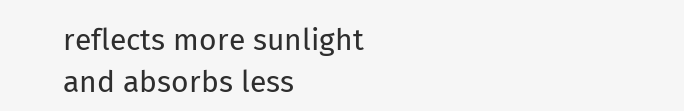reflects more sunlight and absorbs less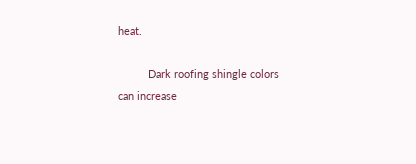heat.

          Dark roofing shingle colors can increase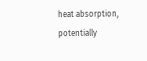heat absorption, potentially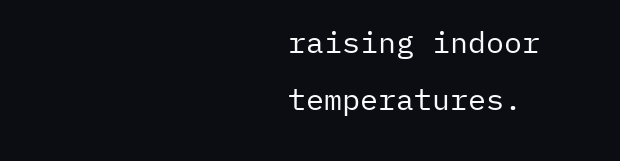raising indoor temperatures.